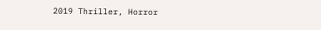2019 Thriller, Horror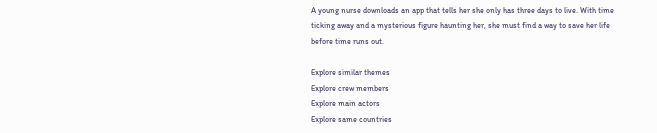A young nurse downloads an app that tells her she only has three days to live. With time ticking away and a mysterious figure haunting her, she must find a way to save her life before time runs out.

Explore similar themes
Explore crew members
Explore main actors
Explore same countries